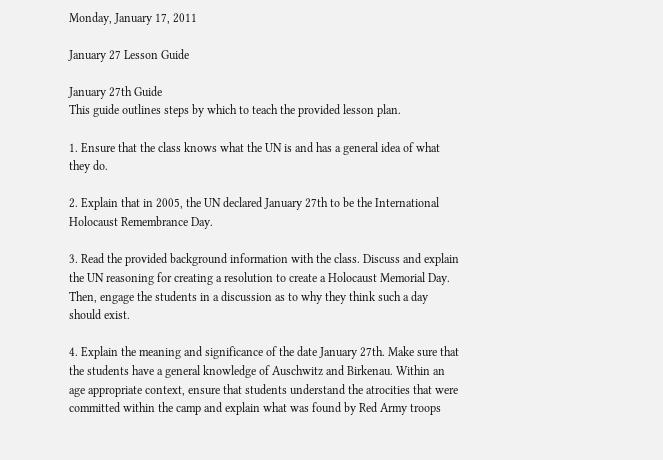Monday, January 17, 2011

January 27 Lesson Guide

January 27th Guide
This guide outlines steps by which to teach the provided lesson plan.

1. Ensure that the class knows what the UN is and has a general idea of what they do.

2. Explain that in 2005, the UN declared January 27th to be the International Holocaust Remembrance Day.

3. Read the provided background information with the class. Discuss and explain the UN reasoning for creating a resolution to create a Holocaust Memorial Day. Then, engage the students in a discussion as to why they think such a day should exist.

4. Explain the meaning and significance of the date January 27th. Make sure that the students have a general knowledge of Auschwitz and Birkenau. Within an age appropriate context, ensure that students understand the atrocities that were committed within the camp and explain what was found by Red Army troops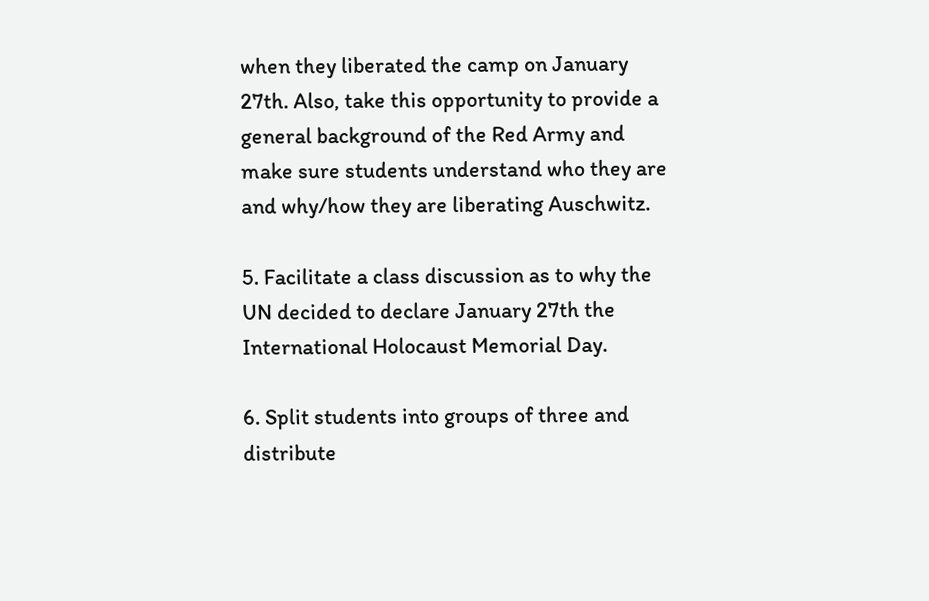when they liberated the camp on January 27th. Also, take this opportunity to provide a general background of the Red Army and make sure students understand who they are and why/how they are liberating Auschwitz.

5. Facilitate a class discussion as to why the UN decided to declare January 27th the International Holocaust Memorial Day.

6. Split students into groups of three and distribute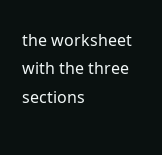the worksheet with the three sections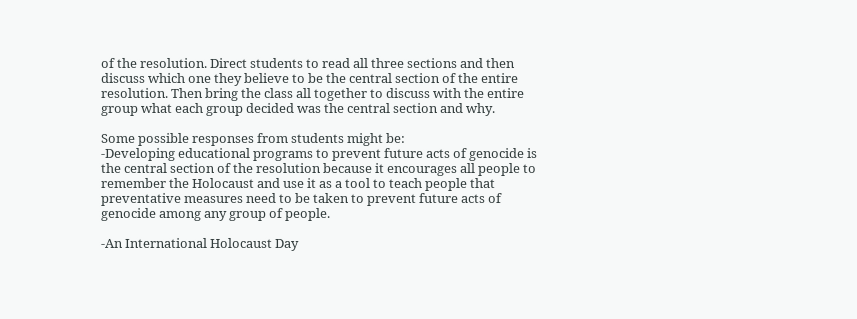of the resolution. Direct students to read all three sections and then discuss which one they believe to be the central section of the entire resolution. Then bring the class all together to discuss with the entire group what each group decided was the central section and why.

Some possible responses from students might be:
-Developing educational programs to prevent future acts of genocide is the central section of the resolution because it encourages all people to remember the Holocaust and use it as a tool to teach people that preventative measures need to be taken to prevent future acts of genocide among any group of people.

-An International Holocaust Day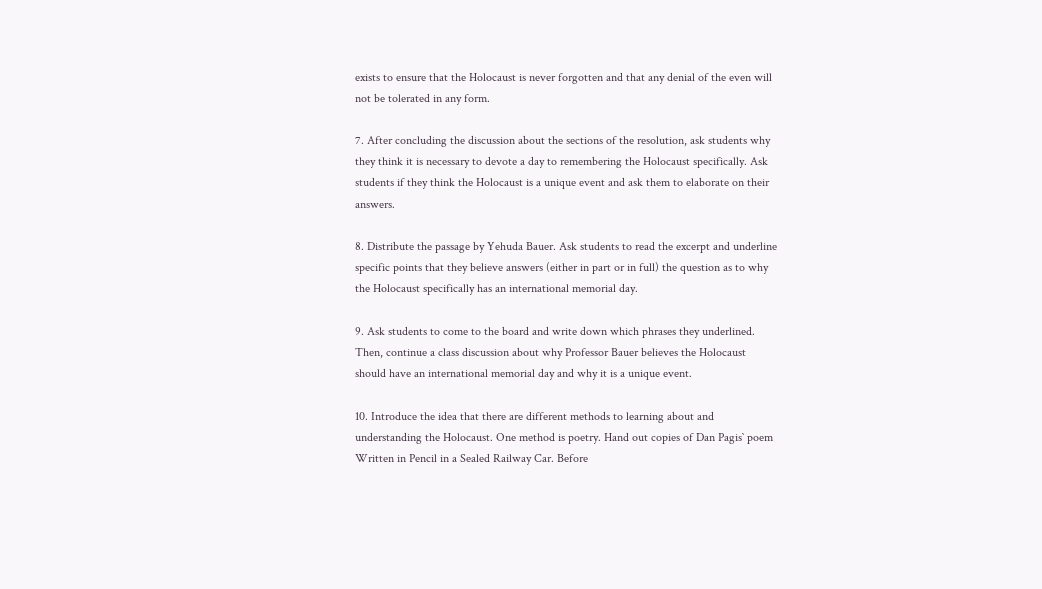exists to ensure that the Holocaust is never forgotten and that any denial of the even will not be tolerated in any form.

7. After concluding the discussion about the sections of the resolution, ask students why they think it is necessary to devote a day to remembering the Holocaust specifically. Ask students if they think the Holocaust is a unique event and ask them to elaborate on their answers.

8. Distribute the passage by Yehuda Bauer. Ask students to read the excerpt and underline specific points that they believe answers (either in part or in full) the question as to why the Holocaust specifically has an international memorial day.

9. Ask students to come to the board and write down which phrases they underlined. Then, continue a class discussion about why Professor Bauer believes the Holocaust should have an international memorial day and why it is a unique event.

10. Introduce the idea that there are different methods to learning about and understanding the Holocaust. One method is poetry. Hand out copies of Dan Pagis` poem Written in Pencil in a Sealed Railway Car. Before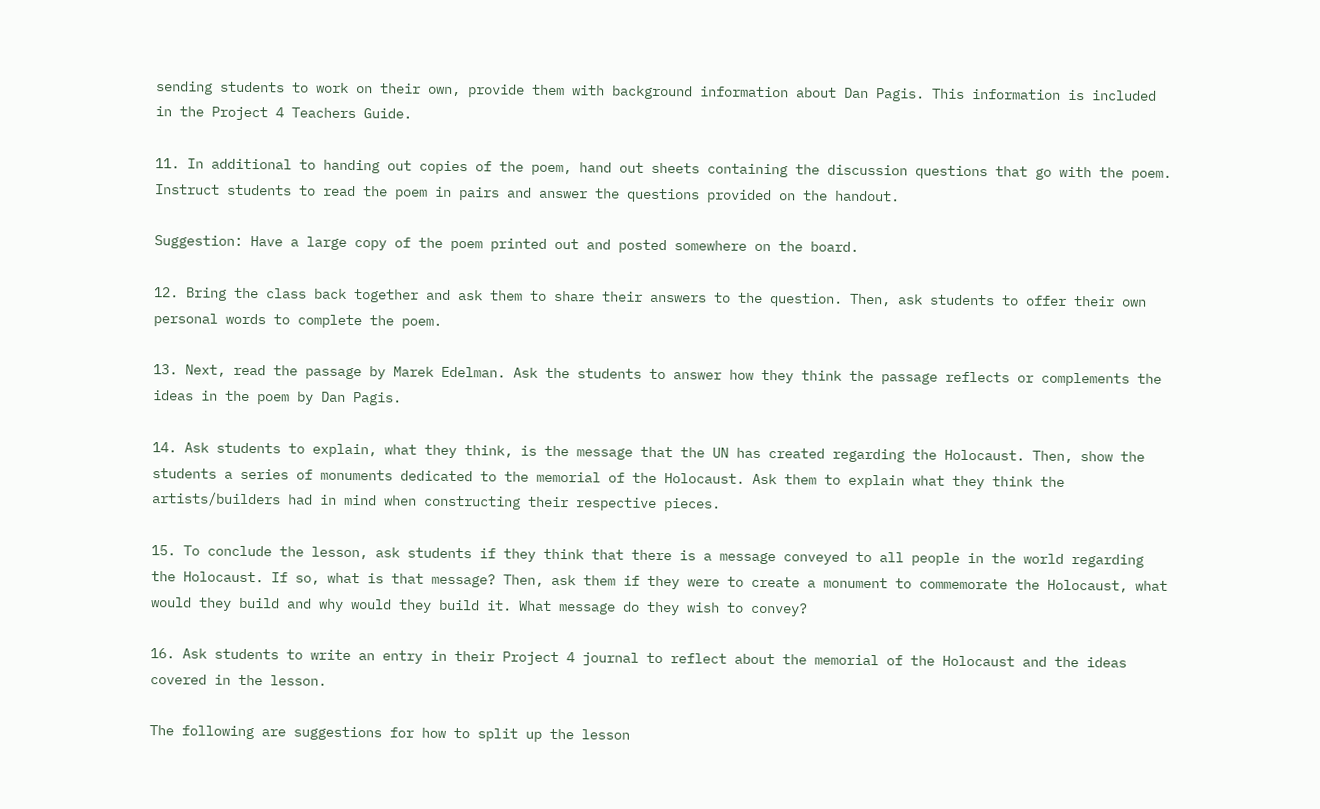sending students to work on their own, provide them with background information about Dan Pagis. This information is included in the Project 4 Teachers Guide.

11. In additional to handing out copies of the poem, hand out sheets containing the discussion questions that go with the poem. Instruct students to read the poem in pairs and answer the questions provided on the handout.

Suggestion: Have a large copy of the poem printed out and posted somewhere on the board.

12. Bring the class back together and ask them to share their answers to the question. Then, ask students to offer their own personal words to complete the poem.

13. Next, read the passage by Marek Edelman. Ask the students to answer how they think the passage reflects or complements the ideas in the poem by Dan Pagis.

14. Ask students to explain, what they think, is the message that the UN has created regarding the Holocaust. Then, show the students a series of monuments dedicated to the memorial of the Holocaust. Ask them to explain what they think the artists/builders had in mind when constructing their respective pieces.

15. To conclude the lesson, ask students if they think that there is a message conveyed to all people in the world regarding the Holocaust. If so, what is that message? Then, ask them if they were to create a monument to commemorate the Holocaust, what would they build and why would they build it. What message do they wish to convey?

16. Ask students to write an entry in their Project 4 journal to reflect about the memorial of the Holocaust and the ideas covered in the lesson.

The following are suggestions for how to split up the lesson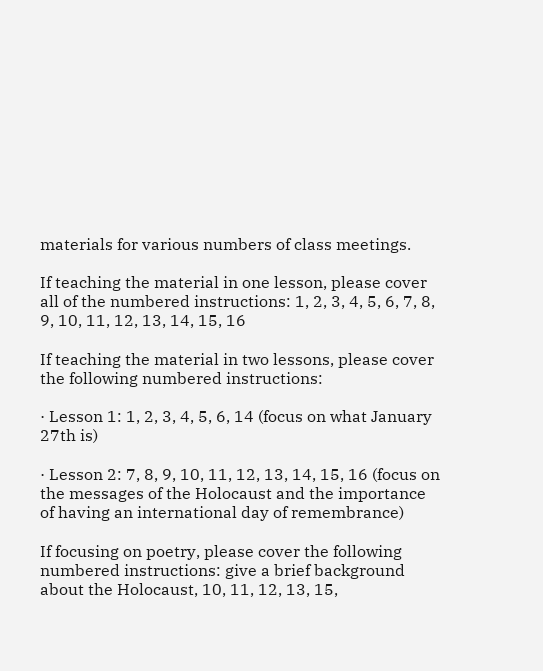materials for various numbers of class meetings.

If teaching the material in one lesson, please cover all of the numbered instructions: 1, 2, 3, 4, 5, 6, 7, 8, 9, 10, 11, 12, 13, 14, 15, 16

If teaching the material in two lessons, please cover the following numbered instructions:

· Lesson 1: 1, 2, 3, 4, 5, 6, 14 (focus on what January 27th is)

· Lesson 2: 7, 8, 9, 10, 11, 12, 13, 14, 15, 16 (focus on the messages of the Holocaust and the importance of having an international day of remembrance)

If focusing on poetry, please cover the following numbered instructions: give a brief background about the Holocaust, 10, 11, 12, 13, 15,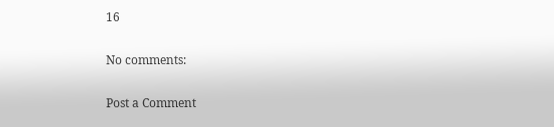16

No comments:

Post a Comment